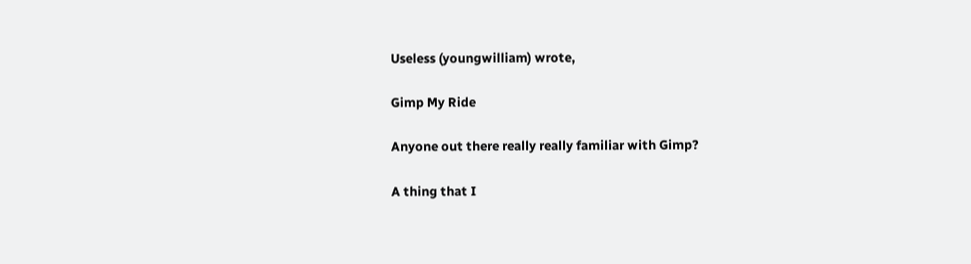Useless (youngwilliam) wrote,

Gimp My Ride

Anyone out there really really familiar with Gimp?

A thing that I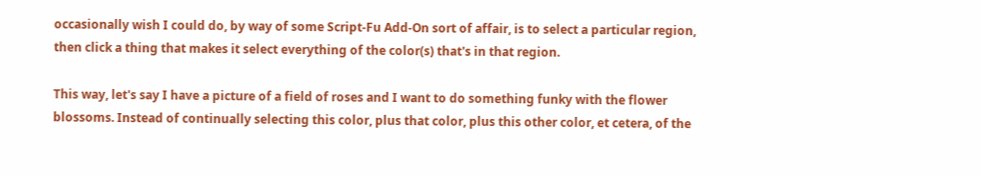occasionally wish I could do, by way of some Script-Fu Add-On sort of affair, is to select a particular region, then click a thing that makes it select everything of the color(s) that's in that region.

This way, let's say I have a picture of a field of roses and I want to do something funky with the flower blossoms. Instead of continually selecting this color, plus that color, plus this other color, et cetera, of the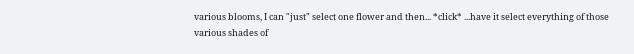various blooms, I can "just" select one flower and then... *click* ...have it select everything of those various shades of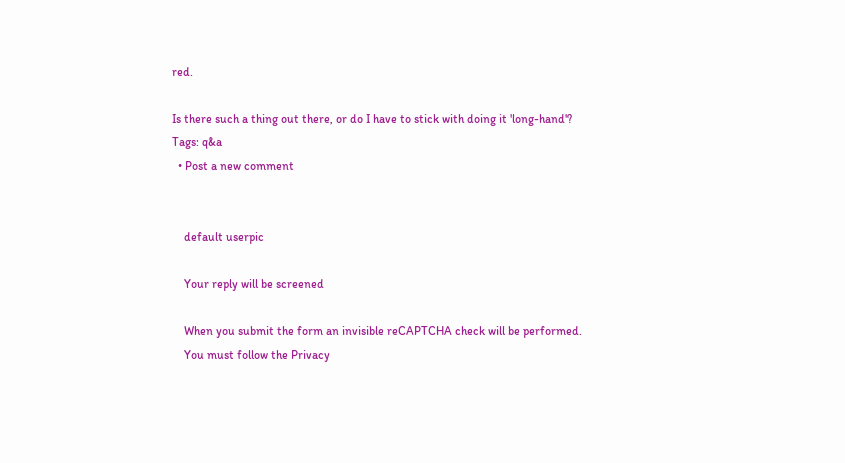red.

Is there such a thing out there, or do I have to stick with doing it 'long-hand'?
Tags: q&a
  • Post a new comment


    default userpic

    Your reply will be screened

    When you submit the form an invisible reCAPTCHA check will be performed.
    You must follow the Privacy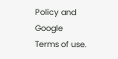Policy and Google Terms of use.